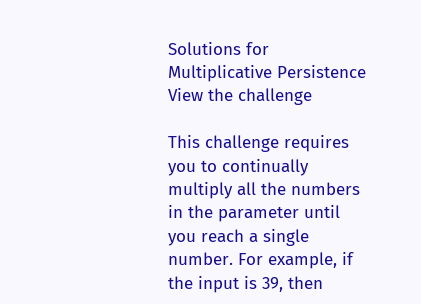Solutions for Multiplicative Persistence
View the challenge

This challenge requires you to continually multiply all the numbers in the parameter until you reach a single number. For example, if the input is 39, then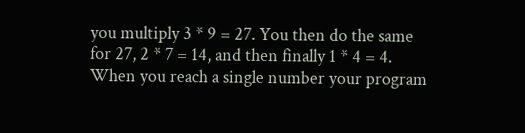you multiply 3 * 9 = 27. You then do the same for 27, 2 * 7 = 14, and then finally 1 * 4 = 4. When you reach a single number your program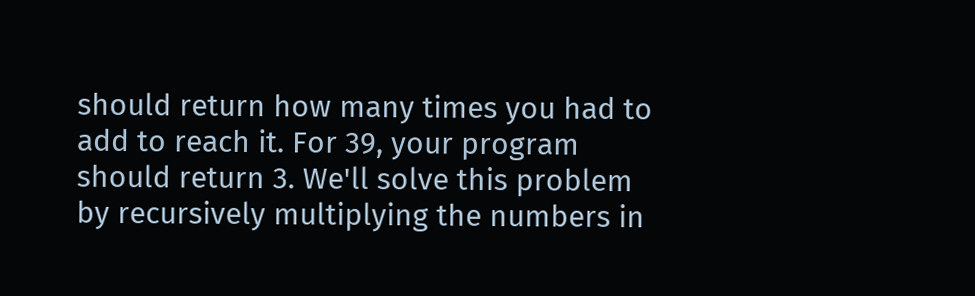should return how many times you had to add to reach it. For 39, your program should return 3. We'll solve this problem by recursively multiplying the numbers in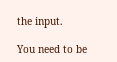the input.

You need to be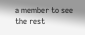a member to see the rest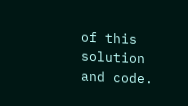of this solution and code.